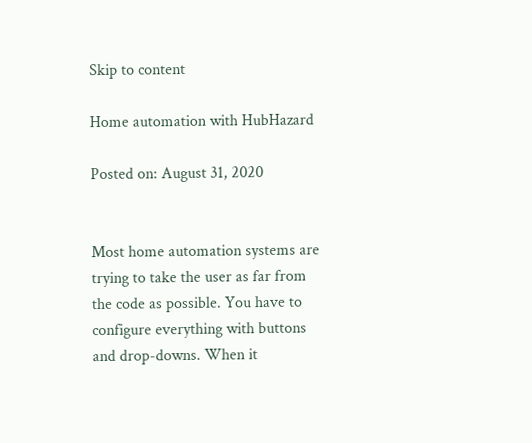Skip to content

Home automation with HubHazard

Posted on: August 31, 2020


Most home automation systems are trying to take the user as far from the code as possible. You have to configure everything with buttons and drop-downs. When it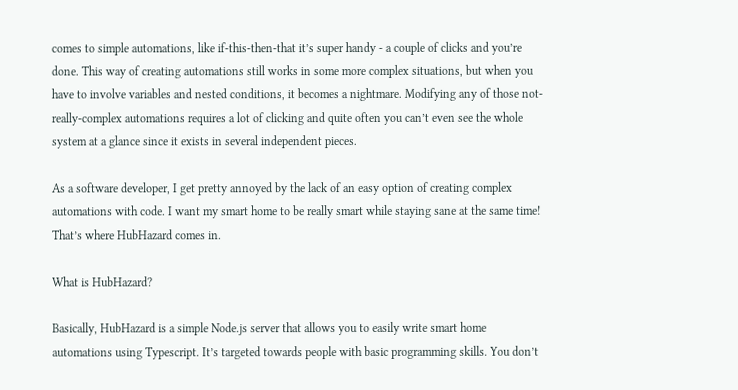comes to simple automations, like if-this-then-that it’s super handy - a couple of clicks and you’re done. This way of creating automations still works in some more complex situations, but when you have to involve variables and nested conditions, it becomes a nightmare. Modifying any of those not-really-complex automations requires a lot of clicking and quite often you can’t even see the whole system at a glance since it exists in several independent pieces.

As a software developer, I get pretty annoyed by the lack of an easy option of creating complex automations with code. I want my smart home to be really smart while staying sane at the same time! That’s where HubHazard comes in.

What is HubHazard?

Basically, HubHazard is a simple Node.js server that allows you to easily write smart home automations using Typescript. It’s targeted towards people with basic programming skills. You don’t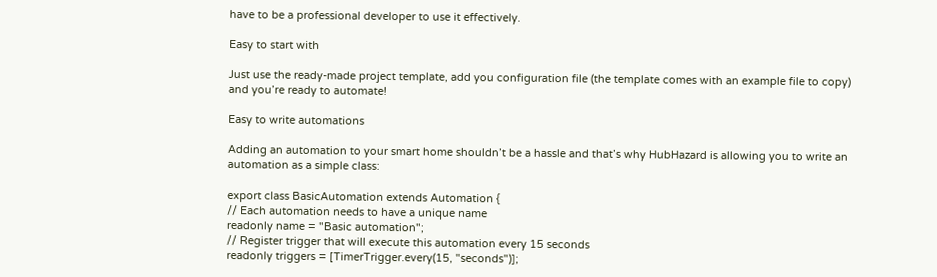have to be a professional developer to use it effectively.

Easy to start with

Just use the ready-made project template, add you configuration file (the template comes with an example file to copy) and you’re ready to automate!

Easy to write automations

Adding an automation to your smart home shouldn’t be a hassle and that’s why HubHazard is allowing you to write an automation as a simple class:

export class BasicAutomation extends Automation {
// Each automation needs to have a unique name
readonly name = "Basic automation";
// Register trigger that will execute this automation every 15 seconds
readonly triggers = [TimerTrigger.every(15, "seconds")];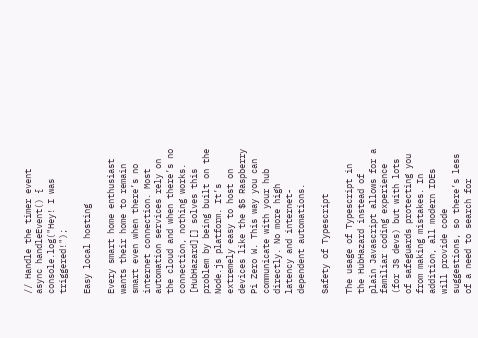// Handle the timer event
async handleEvent() {
console.log("Hey! I was triggered!");

Easy local hosting

Every smart home enthusiast wants their home to remain smart even when there’s no internet connection. Most automation services rely on the cloud and when there’s no connection, nothing works. [HubHazard][] solves this problem by being built on the Node.js platform. It’s extremely easy to host on devices like the $5 Raspberry Pi Zero W. This way you can communicate with your hub directly. No more high latency and internet-dependent automations.

Safety of Typescript

The usage of Typescript in the HubHazard instead of plain Javascript allows for a familiar coding experience (for JS devs) but with lots of safeguards protecting you from making mistakes. In addition, all modern IDEs will provide code suggestions, so there’s less of a need to search for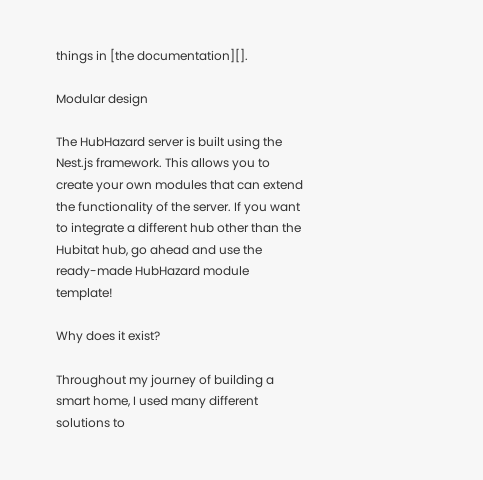things in [the documentation][].

Modular design

The HubHazard server is built using the Nest.js framework. This allows you to create your own modules that can extend the functionality of the server. If you want to integrate a different hub other than the Hubitat hub, go ahead and use the ready-made HubHazard module template!

Why does it exist?

Throughout my journey of building a smart home, I used many different solutions to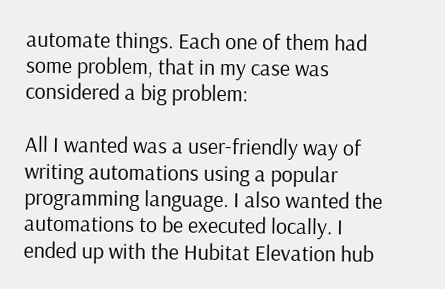automate things. Each one of them had some problem, that in my case was considered a big problem:

All I wanted was a user-friendly way of writing automations using a popular programming language. I also wanted the automations to be executed locally. I ended up with the Hubitat Elevation hub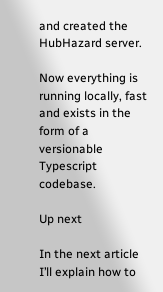and created the HubHazard server.

Now everything is running locally, fast and exists in the form of a versionable Typescript codebase.

Up next

In the next article I’ll explain how to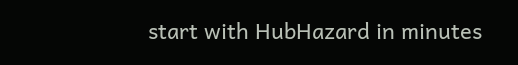start with HubHazard in minutes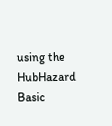using the HubHazard Basic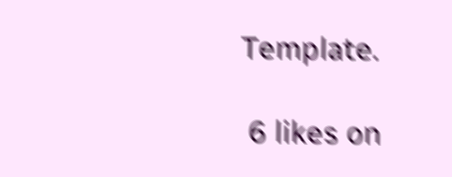Template.

 6 likes on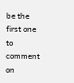be the first one to comment on